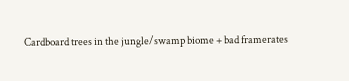Cardboard trees in the jungle/swamp biome + bad framerates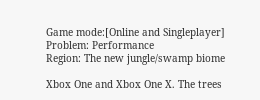Game mode:[Online and Singleplayer]
Problem: Performance
Region: The new jungle/swamp biome

Xbox One and Xbox One X. The trees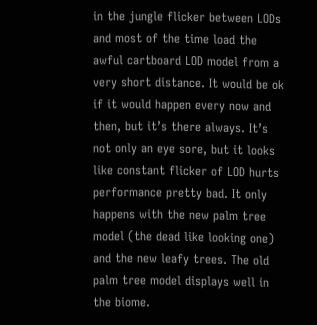in the jungle flicker between LODs and most of the time load the awful cartboard LOD model from a very short distance. It would be ok if it would happen every now and then, but it’s there always. It’s not only an eye sore, but it looks like constant flicker of LOD hurts performance pretty bad. It only happens with the new palm tree model (the dead like looking one) and the new leafy trees. The old palm tree model displays well in the biome.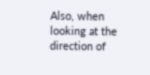Also, when looking at the direction of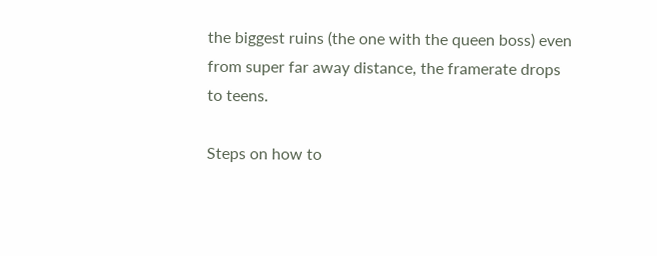the biggest ruins (the one with the queen boss) even from super far away distance, the framerate drops to teens.

Steps on how to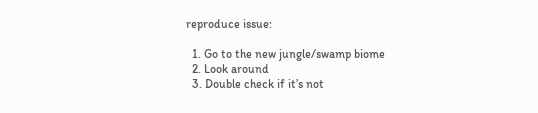reproduce issue:

  1. Go to the new jungle/swamp biome
  2. Look around
  3. Double check if it’s not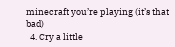minecraft you’re playing (it’s that bad)
  4. Cry a little